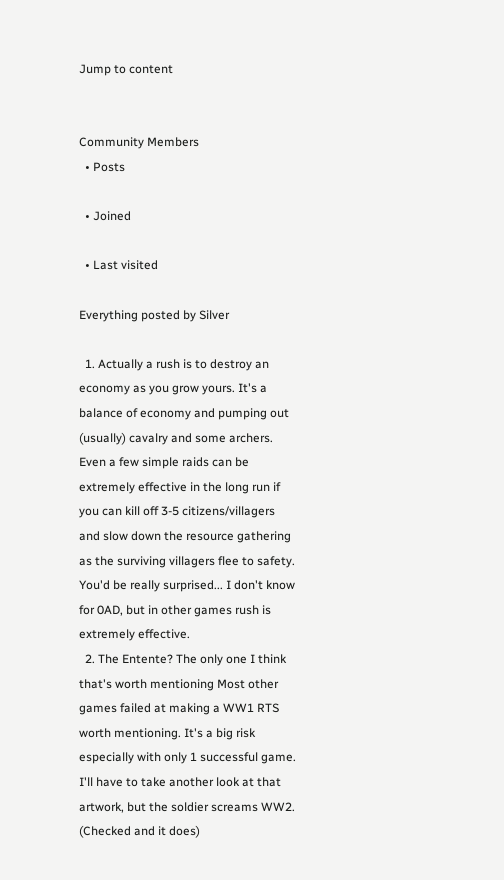Jump to content


Community Members
  • Posts

  • Joined

  • Last visited

Everything posted by Silver

  1. Actually a rush is to destroy an economy as you grow yours. It's a balance of economy and pumping out (usually) cavalry and some archers. Even a few simple raids can be extremely effective in the long run if you can kill off 3-5 citizens/villagers and slow down the resource gathering as the surviving villagers flee to safety. You'd be really surprised... I don't know for 0AD, but in other games rush is extremely effective.
  2. The Entente? The only one I think that's worth mentioning Most other games failed at making a WW1 RTS worth mentioning. It's a big risk especially with only 1 successful game. I'll have to take another look at that artwork, but the soldier screams WW2. (Checked and it does)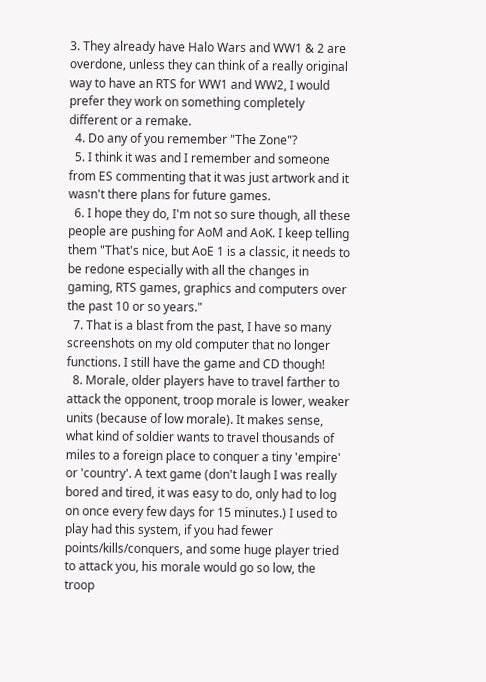3. They already have Halo Wars and WW1 & 2 are overdone, unless they can think of a really original way to have an RTS for WW1 and WW2, I would prefer they work on something completely different or a remake.
  4. Do any of you remember "The Zone"?
  5. I think it was and I remember and someone from ES commenting that it was just artwork and it wasn't there plans for future games.
  6. I hope they do, I'm not so sure though, all these people are pushing for AoM and AoK. I keep telling them "That's nice, but AoE 1 is a classic, it needs to be redone especially with all the changes in gaming, RTS games, graphics and computers over the past 10 or so years."
  7. That is a blast from the past, I have so many screenshots on my old computer that no longer functions. I still have the game and CD though!
  8. Morale, older players have to travel farther to attack the opponent, troop morale is lower, weaker units (because of low morale). It makes sense, what kind of soldier wants to travel thousands of miles to a foreign place to conquer a tiny 'empire' or 'country'. A text game (don't laugh I was really bored and tired, it was easy to do, only had to log on once every few days for 15 minutes.) I used to play had this system, if you had fewer points/kills/conquers, and some huge player tried to attack you, his morale would go so low, the troop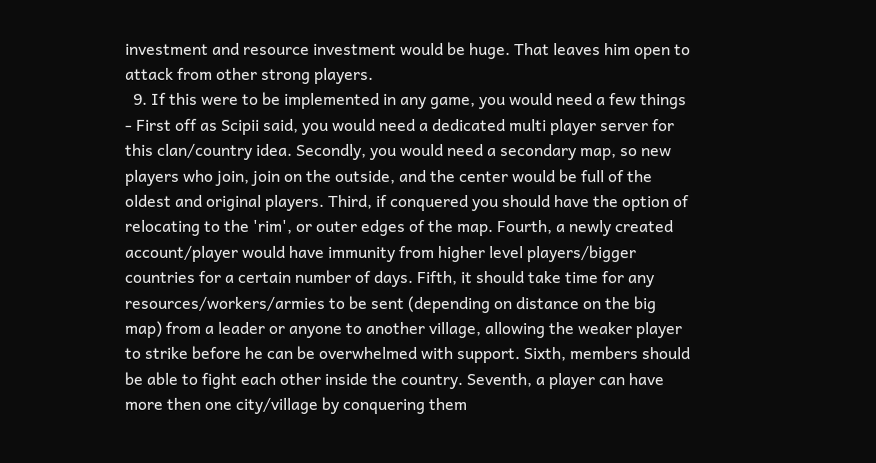investment and resource investment would be huge. That leaves him open to attack from other strong players.
  9. If this were to be implemented in any game, you would need a few things - First off as Scipii said, you would need a dedicated multi player server for this clan/country idea. Secondly, you would need a secondary map, so new players who join, join on the outside, and the center would be full of the oldest and original players. Third, if conquered you should have the option of relocating to the 'rim', or outer edges of the map. Fourth, a newly created account/player would have immunity from higher level players/bigger countries for a certain number of days. Fifth, it should take time for any resources/workers/armies to be sent (depending on distance on the big map) from a leader or anyone to another village, allowing the weaker player to strike before he can be overwhelmed with support. Sixth, members should be able to fight each other inside the country. Seventh, a player can have more then one city/village by conquering them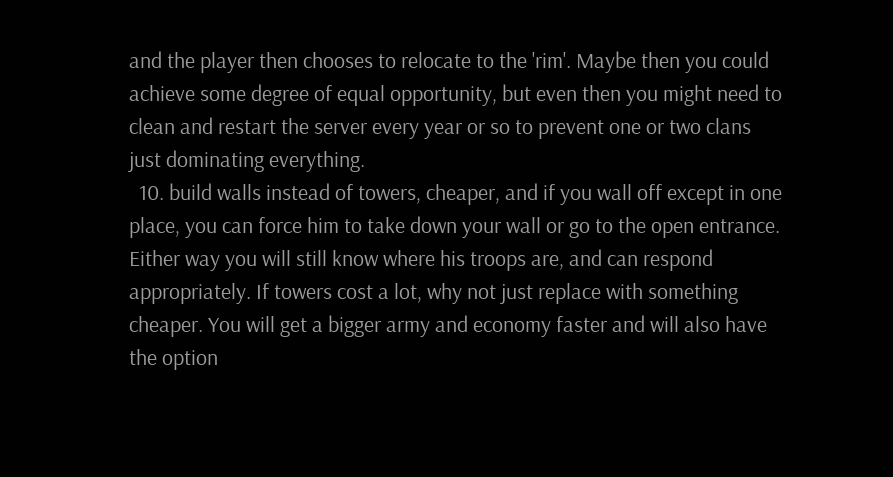and the player then chooses to relocate to the 'rim'. Maybe then you could achieve some degree of equal opportunity, but even then you might need to clean and restart the server every year or so to prevent one or two clans just dominating everything.
  10. build walls instead of towers, cheaper, and if you wall off except in one place, you can force him to take down your wall or go to the open entrance. Either way you will still know where his troops are, and can respond appropriately. If towers cost a lot, why not just replace with something cheaper. You will get a bigger army and economy faster and will also have the option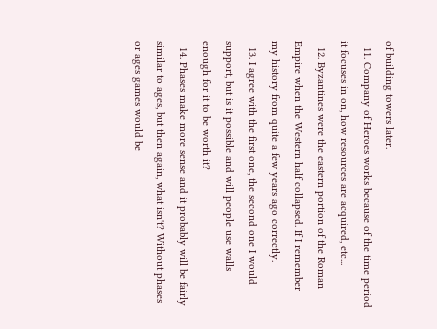of building towers later.
  11. Company of Heroes works because of the time period it focuses in on, how resources are acquired, etc...
  12. Byzantines were the eastern portion of the Roman Empire when the Western half collapsed. If I remember my history from quite a few years ago correctly.
  13. I agree with the first one, the second one I would support, but is it possible and will people use walls enough for it to be worth it?
  14. Phases make more sense and it probably will be fairly similar to ages, but then again, what isn't? Without phases or ages games would be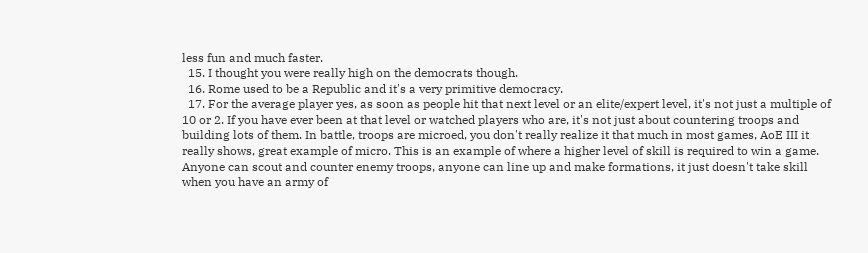less fun and much faster.
  15. I thought you were really high on the democrats though.
  16. Rome used to be a Republic and it's a very primitive democracy.
  17. For the average player yes, as soon as people hit that next level or an elite/expert level, it's not just a multiple of 10 or 2. If you have ever been at that level or watched players who are, it's not just about countering troops and building lots of them. In battle, troops are microed, you don't really realize it that much in most games, AoE III it really shows, great example of micro. This is an example of where a higher level of skill is required to win a game. Anyone can scout and counter enemy troops, anyone can line up and make formations, it just doesn't take skill when you have an army of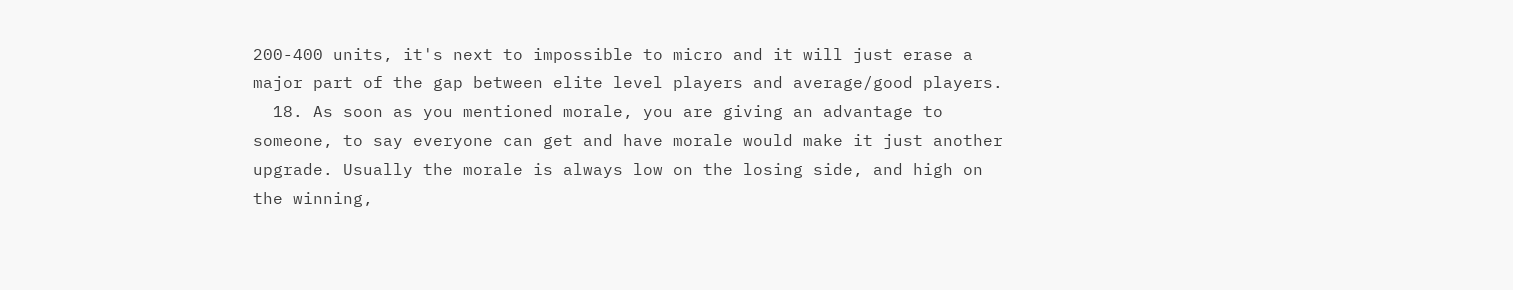200-400 units, it's next to impossible to micro and it will just erase a major part of the gap between elite level players and average/good players.
  18. As soon as you mentioned morale, you are giving an advantage to someone, to say everyone can get and have morale would make it just another upgrade. Usually the morale is always low on the losing side, and high on the winning,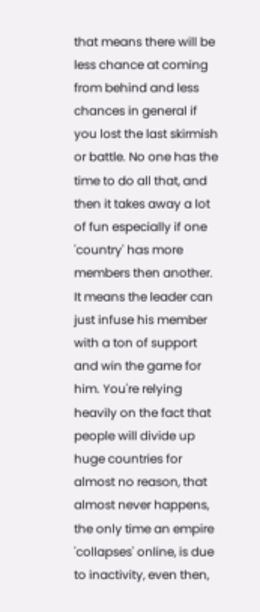that means there will be less chance at coming from behind and less chances in general if you lost the last skirmish or battle. No one has the time to do all that, and then it takes away a lot of fun especially if one 'country' has more members then another. It means the leader can just infuse his member with a ton of support and win the game for him. You're relying heavily on the fact that people will divide up huge countries for almost no reason, that almost never happens, the only time an empire 'collapses' online, is due to inactivity, even then,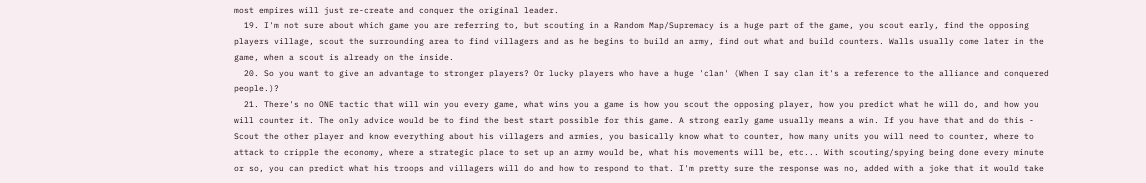most empires will just re-create and conquer the original leader.
  19. I'm not sure about which game you are referring to, but scouting in a Random Map/Supremacy is a huge part of the game, you scout early, find the opposing players village, scout the surrounding area to find villagers and as he begins to build an army, find out what and build counters. Walls usually come later in the game, when a scout is already on the inside.
  20. So you want to give an advantage to stronger players? Or lucky players who have a huge 'clan' (When I say clan it's a reference to the alliance and conquered people.)?
  21. There's no ONE tactic that will win you every game, what wins you a game is how you scout the opposing player, how you predict what he will do, and how you will counter it. The only advice would be to find the best start possible for this game. A strong early game usually means a win. If you have that and do this - Scout the other player and know everything about his villagers and armies, you basically know what to counter, how many units you will need to counter, where to attack to cripple the economy, where a strategic place to set up an army would be, what his movements will be, etc... With scouting/spying being done every minute or so, you can predict what his troops and villagers will do and how to respond to that. I'm pretty sure the response was no, added with a joke that it would take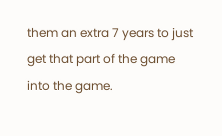them an extra 7 years to just get that part of the game into the game.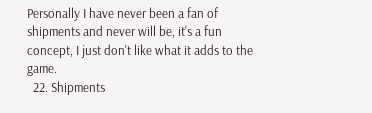Personally I have never been a fan of shipments and never will be, it's a fun concept, I just don't like what it adds to the game.
  22. Shipments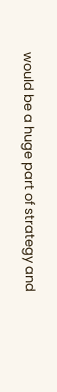would be a huge part of strategy and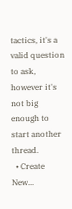tactics, it's a valid question to ask, however it's not big enough to start another thread.
  • Create New...